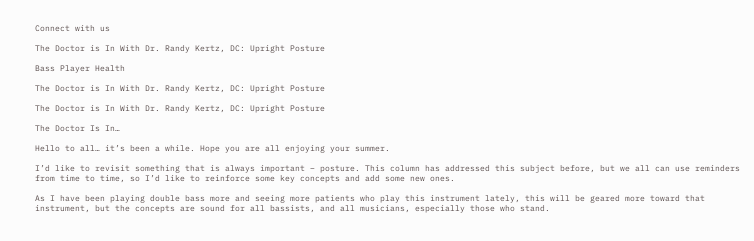Connect with us

The Doctor is In With Dr. Randy Kertz, DC: Upright Posture

Bass Player Health

The Doctor is In With Dr. Randy Kertz, DC: Upright Posture

The Doctor is In With Dr. Randy Kertz, DC: Upright Posture

The Doctor Is In…

Hello to all… it’s been a while. Hope you are all enjoying your summer.

I’d like to revisit something that is always important – posture. This column has addressed this subject before, but we all can use reminders from time to time, so I’d like to reinforce some key concepts and add some new ones.

As I have been playing double bass more and seeing more patients who play this instrument lately, this will be geared more toward that instrument, but the concepts are sound for all bassists, and all musicians, especially those who stand.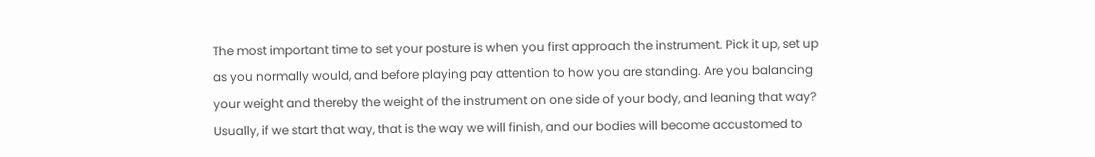The most important time to set your posture is when you first approach the instrument. Pick it up, set up as you normally would, and before playing pay attention to how you are standing. Are you balancing your weight and thereby the weight of the instrument on one side of your body, and leaning that way? Usually, if we start that way, that is the way we will finish, and our bodies will become accustomed to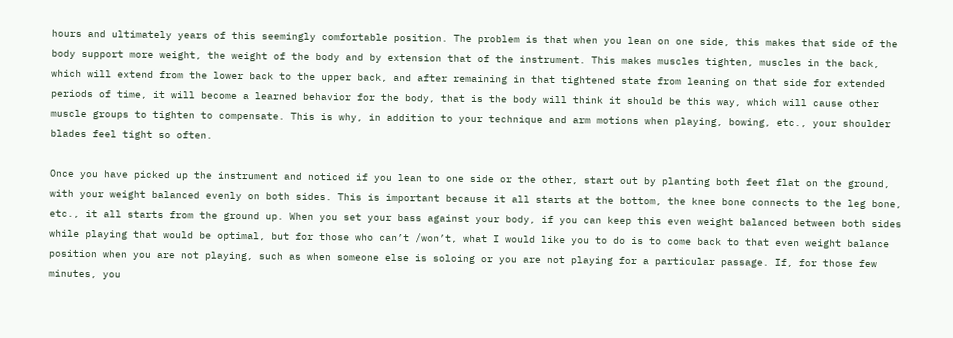hours and ultimately years of this seemingly comfortable position. The problem is that when you lean on one side, this makes that side of the body support more weight, the weight of the body and by extension that of the instrument. This makes muscles tighten, muscles in the back, which will extend from the lower back to the upper back, and after remaining in that tightened state from leaning on that side for extended periods of time, it will become a learned behavior for the body, that is the body will think it should be this way, which will cause other muscle groups to tighten to compensate. This is why, in addition to your technique and arm motions when playing, bowing, etc., your shoulder blades feel tight so often.

Once you have picked up the instrument and noticed if you lean to one side or the other, start out by planting both feet flat on the ground, with your weight balanced evenly on both sides. This is important because it all starts at the bottom, the knee bone connects to the leg bone, etc., it all starts from the ground up. When you set your bass against your body, if you can keep this even weight balanced between both sides while playing that would be optimal, but for those who can’t /won’t, what I would like you to do is to come back to that even weight balance position when you are not playing, such as when someone else is soloing or you are not playing for a particular passage. If, for those few minutes, you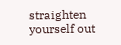straighten yourself out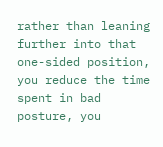rather than leaning further into that one-sided position, you reduce the time spent in bad posture, you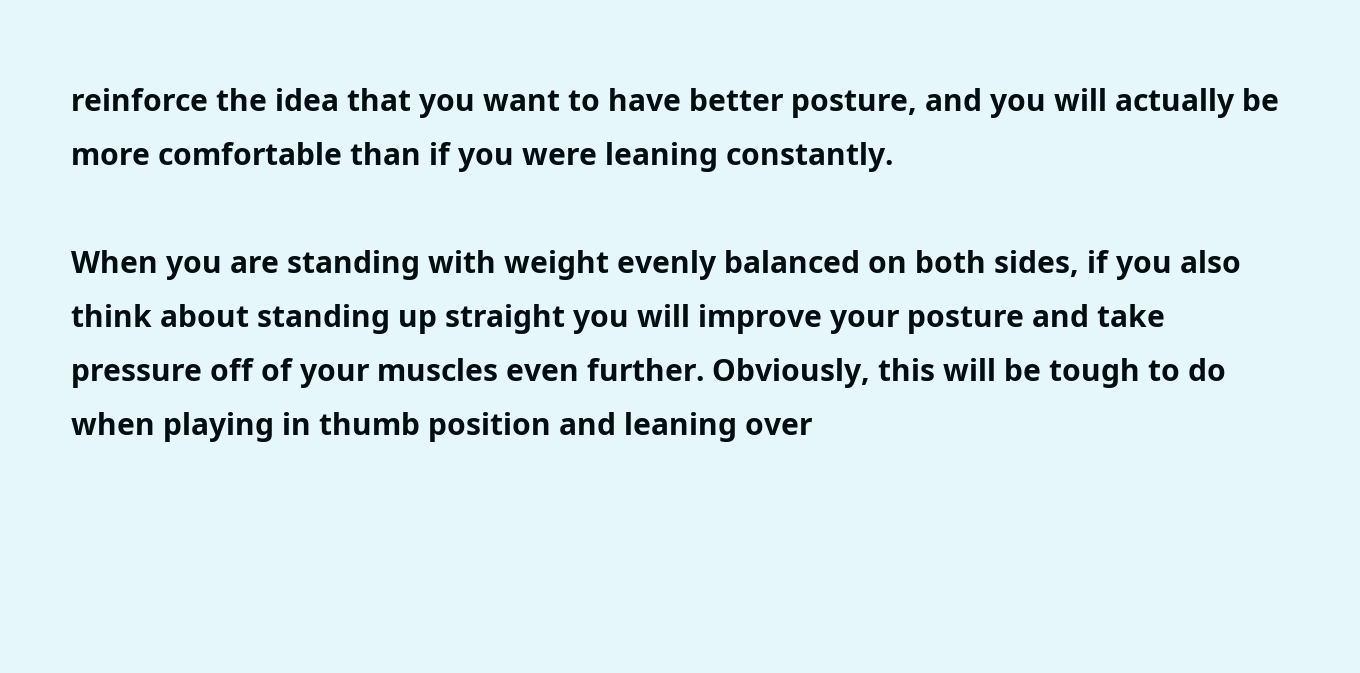reinforce the idea that you want to have better posture, and you will actually be more comfortable than if you were leaning constantly.

When you are standing with weight evenly balanced on both sides, if you also think about standing up straight you will improve your posture and take pressure off of your muscles even further. Obviously, this will be tough to do when playing in thumb position and leaning over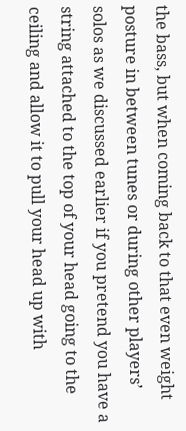the bass, but when coming back to that even weight posture in between tunes or during other players’ solos as we discussed earlier if you pretend you have a string attached to the top of your head going to the ceiling and allow it to pull your head up with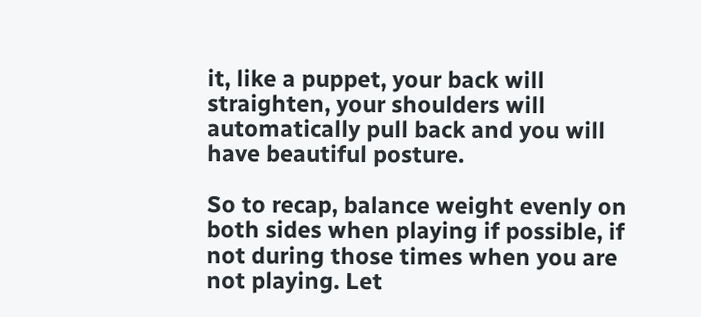it, like a puppet, your back will straighten, your shoulders will automatically pull back and you will have beautiful posture.

So to recap, balance weight evenly on both sides when playing if possible, if not during those times when you are not playing. Let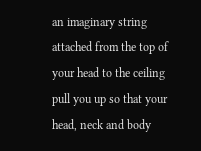an imaginary string attached from the top of your head to the ceiling pull you up so that your head, neck and body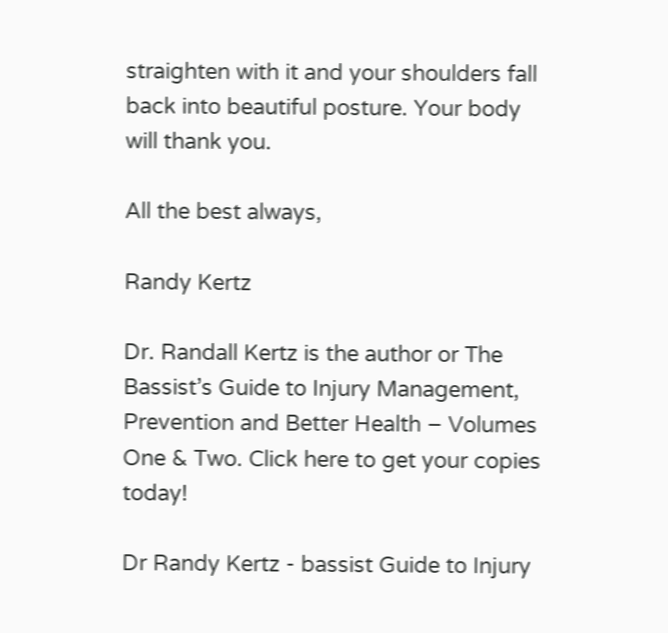straighten with it and your shoulders fall back into beautiful posture. Your body will thank you.

All the best always,

Randy Kertz

Dr. Randall Kertz is the author or The Bassist’s Guide to Injury Management, Prevention and Better Health – Volumes One & Two. Click here to get your copies today!

Dr Randy Kertz - bassist Guide to Injury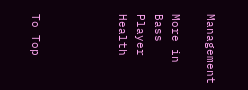Management

More in Bass Player Health




To Top